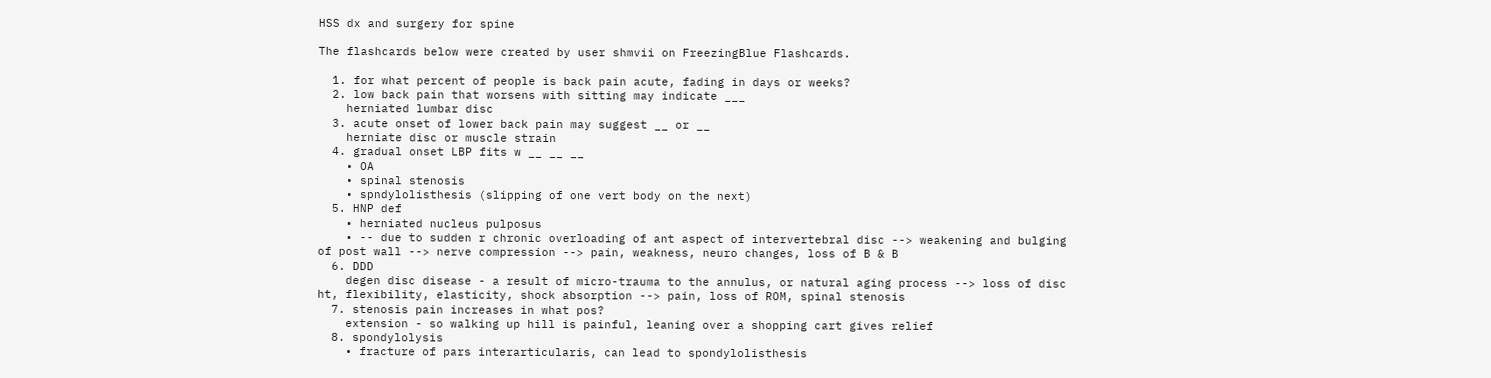HSS dx and surgery for spine

The flashcards below were created by user shmvii on FreezingBlue Flashcards.

  1. for what percent of people is back pain acute, fading in days or weeks?
  2. low back pain that worsens with sitting may indicate ___
    herniated lumbar disc
  3. acute onset of lower back pain may suggest __ or __
    herniate disc or muscle strain
  4. gradual onset LBP fits w __ __ __
    • OA
    • spinal stenosis
    • spndylolisthesis (slipping of one vert body on the next)
  5. HNP def
    • herniated nucleus pulposus
    • -- due to sudden r chronic overloading of ant aspect of intervertebral disc --> weakening and bulging of post wall --> nerve compression --> pain, weakness, neuro changes, loss of B & B
  6. DDD
    degen disc disease - a result of micro-trauma to the annulus, or natural aging process --> loss of disc ht, flexibility, elasticity, shock absorption --> pain, loss of ROM, spinal stenosis
  7. stenosis pain increases in what pos?
    extension - so walking up hill is painful, leaning over a shopping cart gives relief
  8. spondylolysis
    • fracture of pars interarticularis, can lead to spondylolisthesis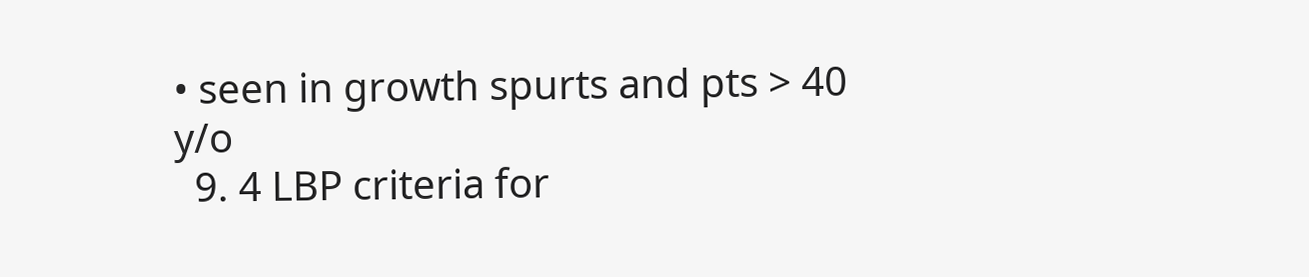• seen in growth spurts and pts > 40 y/o
  9. 4 LBP criteria for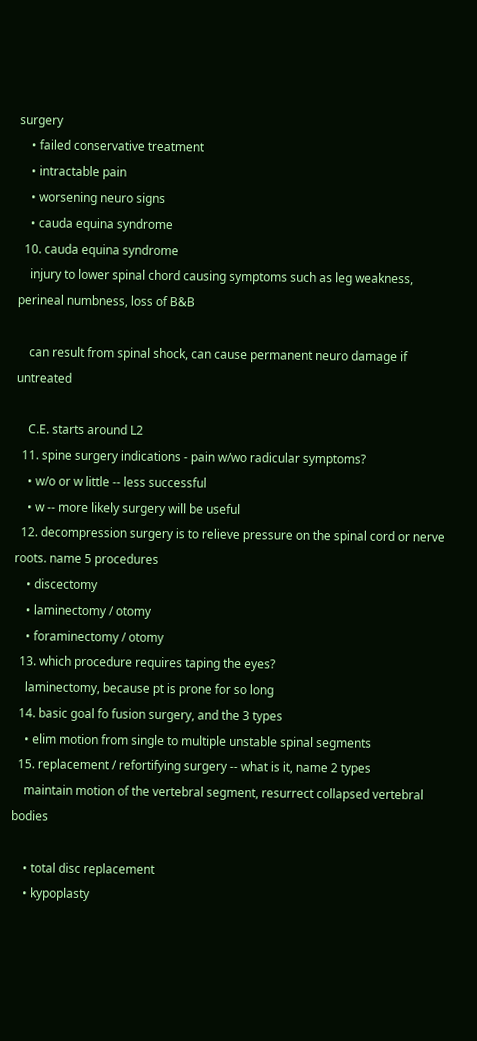surgery
    • failed conservative treatment
    • intractable pain
    • worsening neuro signs
    • cauda equina syndrome
  10. cauda equina syndrome
    injury to lower spinal chord causing symptoms such as leg weakness, perineal numbness, loss of B&B

    can result from spinal shock, can cause permanent neuro damage if untreated

    C.E. starts around L2
  11. spine surgery indications - pain w/wo radicular symptoms?
    • w/o or w little -- less successful
    • w -- more likely surgery will be useful
  12. decompression surgery is to relieve pressure on the spinal cord or nerve roots. name 5 procedures
    • discectomy
    • laminectomy / otomy
    • foraminectomy / otomy
  13. which procedure requires taping the eyes?
    laminectomy, because pt is prone for so long
  14. basic goal fo fusion surgery, and the 3 types
    • elim motion from single to multiple unstable spinal segments
  15. replacement / refortifying surgery -- what is it, name 2 types
    maintain motion of the vertebral segment, resurrect collapsed vertebral bodies

    • total disc replacement
    • kypoplasty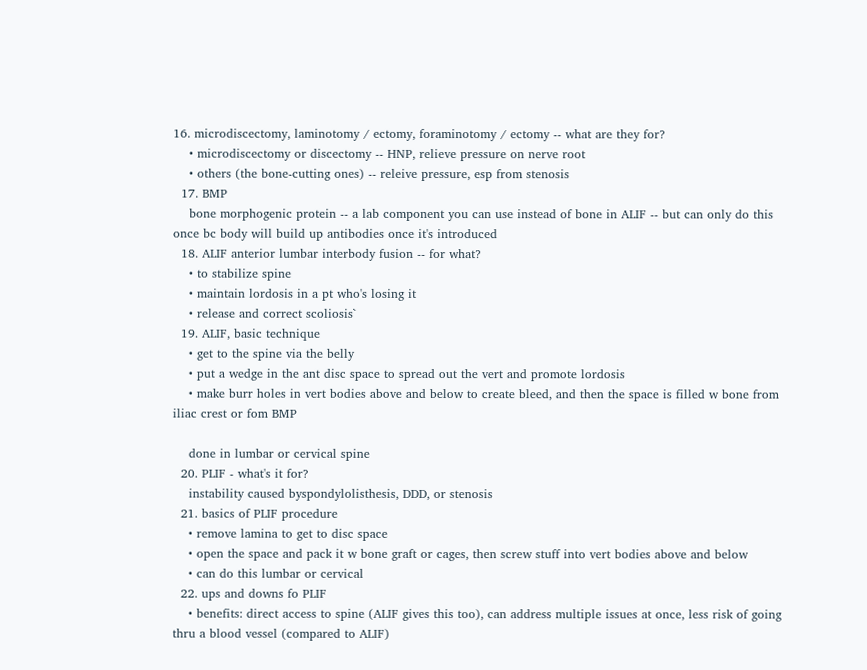16. microdiscectomy, laminotomy / ectomy, foraminotomy / ectomy -- what are they for?
    • microdiscectomy or discectomy -- HNP, relieve pressure on nerve root
    • others (the bone-cutting ones) -- releive pressure, esp from stenosis
  17. BMP
    bone morphogenic protein -- a lab component you can use instead of bone in ALIF -- but can only do this once bc body will build up antibodies once it's introduced
  18. ALIF anterior lumbar interbody fusion -- for what?
    • to stabilize spine
    • maintain lordosis in a pt who's losing it
    • release and correct scoliosis`
  19. ALIF, basic technique
    • get to the spine via the belly
    • put a wedge in the ant disc space to spread out the vert and promote lordosis
    • make burr holes in vert bodies above and below to create bleed, and then the space is filled w bone from iliac crest or fom BMP

    done in lumbar or cervical spine
  20. PLIF - what's it for?
    instability caused byspondylolisthesis, DDD, or stenosis
  21. basics of PLIF procedure
    • remove lamina to get to disc space
    • open the space and pack it w bone graft or cages, then screw stuff into vert bodies above and below
    • can do this lumbar or cervical
  22. ups and downs fo PLIF
    • benefits: direct access to spine (ALIF gives this too), can address multiple issues at once, less risk of going thru a blood vessel (compared to ALIF)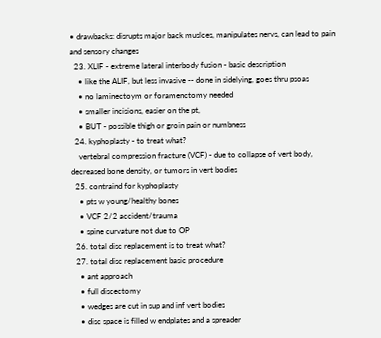• drawbacks: disrupts major back muslces, manipulates nervs, can lead to pain and sensory changes
  23. XLIF - extreme lateral interbody fusion - basic description
    • like the ALIF, but less invasive -- done in sidelying, goes thru psoas
    • no laminectoym or foramenctomy needed
    • smaller incisions, easier on the pt,
    • BUT - possible thigh or groin pain or numbness
  24. kyphoplasty - to treat what?
    vertebral compression fracture (VCF) - due to collapse of vert body, decreased bone density, or tumors in vert bodies
  25. contraind for kyphoplasty
    • pts w young/healthy bones
    • VCF 2/2 accident/trauma
    • spine curvature not due to OP
  26. total disc replacement is to treat what?
  27. total disc replacement basic procedure
    • ant approach
    • full discectomy
    • wedges are cut in sup and inf vert bodies
    • disc space is filled w endplates and a spreader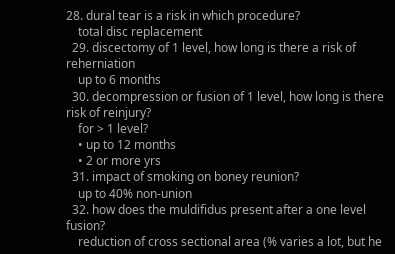28. dural tear is a risk in which procedure?
    total disc replacement
  29. discectomy of 1 level, how long is there a risk of reherniation
    up to 6 months
  30. decompression or fusion of 1 level, how long is there risk of reinjury?
    for > 1 level?
    • up to 12 months
    • 2 or more yrs
  31. impact of smoking on boney reunion?
    up to 40% non-union
  32. how does the muldifidus present after a one level fusion?
    reduction of cross sectional area (% varies a lot, but he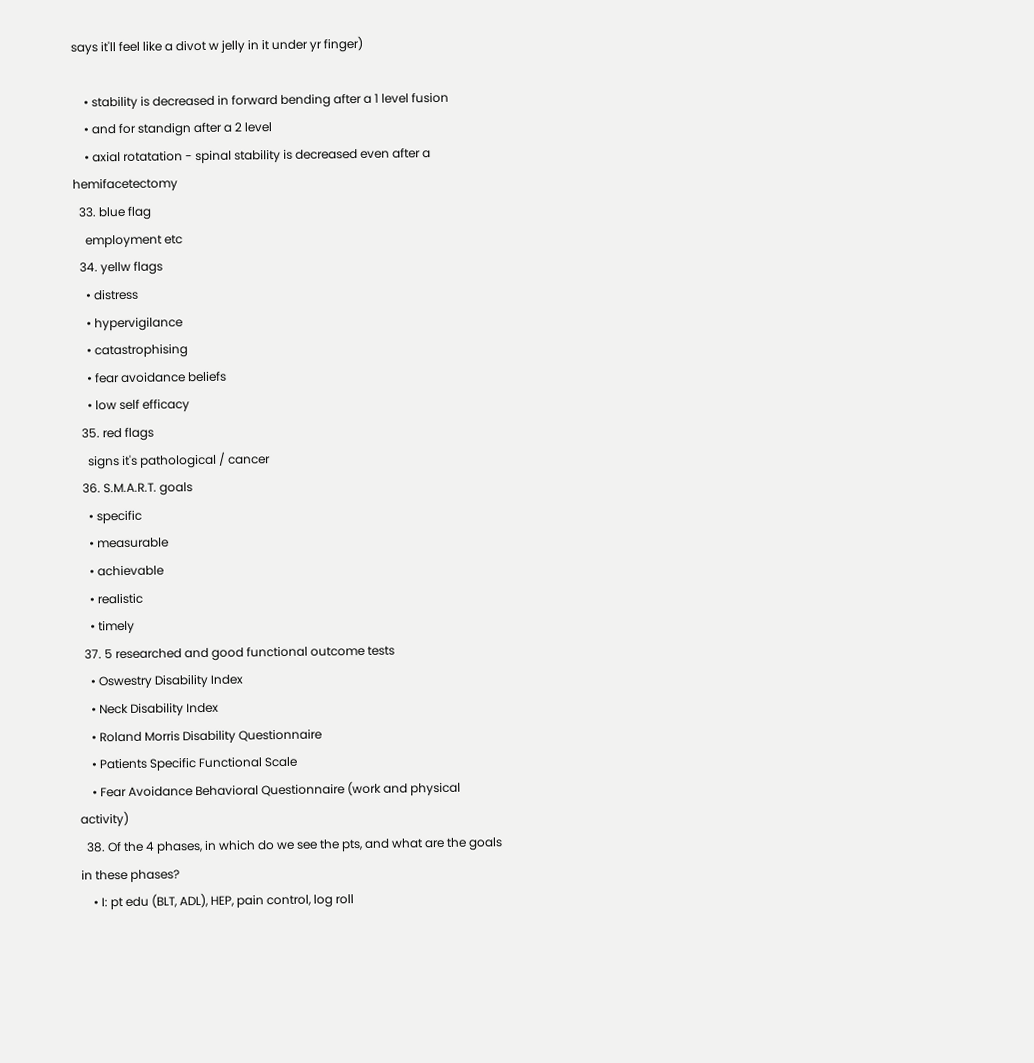says it'll feel like a divot w jelly in it under yr finger)

    • stability is decreased in forward bending after a 1 level fusion
    • and for standign after a 2 level
    • axial rotatation - spinal stability is decreased even after a hemifacetectomy
  33. blue flag
    employment etc
  34. yellw flags
    • distress
    • hypervigilance
    • catastrophising
    • fear avoidance beliefs
    • low self efficacy
  35. red flags
    signs it's pathological / cancer
  36. S.M.A.R.T. goals
    • specific
    • measurable
    • achievable
    • realistic
    • timely
  37. 5 researched and good functional outcome tests
    • Oswestry Disability Index
    • Neck Disability Index
    • Roland Morris Disability Questionnaire
    • Patients Specific Functional Scale
    • Fear Avoidance Behavioral Questionnaire (work and physical activity)
  38. Of the 4 phases, in which do we see the pts, and what are the goals in these phases?
    • I: pt edu (BLT, ADL), HEP, pain control, log roll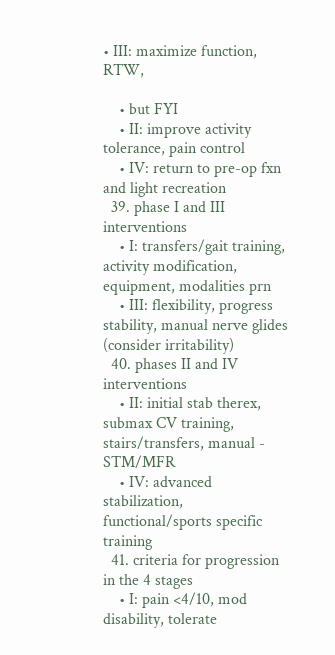• III: maximize function, RTW,

    • but FYI
    • II: improve activity tolerance, pain control
    • IV: return to pre-op fxn and light recreation
  39. phase I and III interventions
    • I: transfers/gait training, activity modification, equipment, modalities prn
    • III: flexibility, progress stability, manual nerve glides (consider irritability)
  40. phases II and IV interventions
    • II: initial stab therex, submax CV training, stairs/transfers, manual - STM/MFR
    • IV: advanced stabilization, functional/sports specific training
  41. criteria for progression in the 4 stages
    • I: pain <4/10, mod disability, tolerate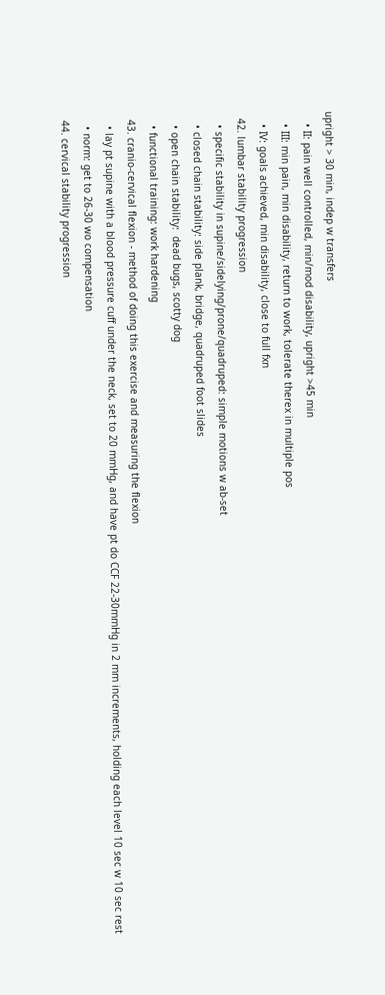upright > 30 min, indep w transfers
    • II: pain well controlled, min/mod disability, upright >45 min
    • III: min pain, min disability, return to work, tolerate therex in multiple pos
    • IV: goals achieved, min disability, close to full fxn
  42. lumbar stability progression
    • specific stability in supine/sidelying/prone/quadruped: simple motions w ab-set
    • closed chain stability: side plank, bridge, quadruped foot slides
    • open chain stability:  dead bugs, scotty dog
    • functional training: work hardening
  43. cranio-cervical flexion - method of doing this exercise and measuring the flexion
    • lay pt supine with a blood pressure cuff under the neck, set to 20 mmHg, and have pt do CCF 22-30mmHg in 2 mm increments, holding each level 10 sec w 10 sec rest
    • norm: get to 26-30 wo compensation
  44. cervical stability progression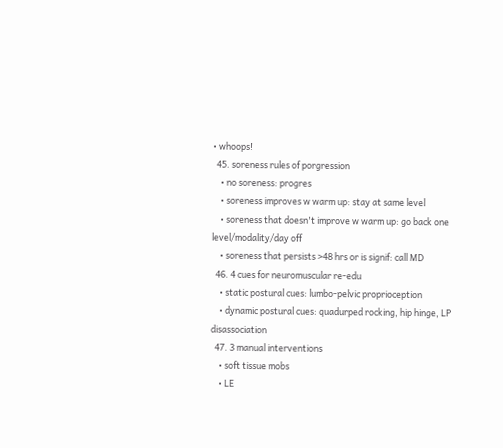• whoops!
  45. soreness rules of porgression
    • no soreness: progres
    • soreness improves w warm up: stay at same level
    • soreness that doesn't improve w warm up: go back one level/modality/day off
    • soreness that persists >48 hrs or is signif: call MD
  46. 4 cues for neuromuscular re-edu
    • static postural cues: lumbo-pelvic proprioception
    • dynamic postural cues: quadurped rocking, hip hinge, LP disassociation
  47. 3 manual interventions
    • soft tissue mobs
    • LE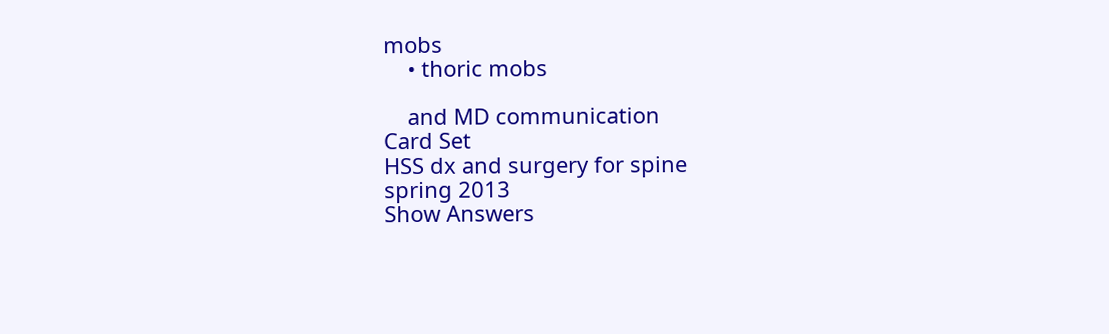mobs
    • thoric mobs

    and MD communication
Card Set
HSS dx and surgery for spine
spring 2013
Show Answers